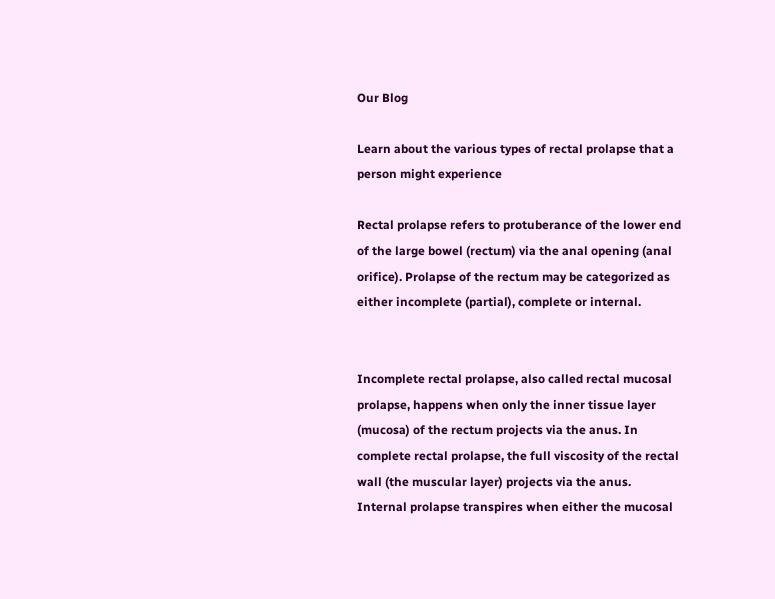Our Blog

Learn about the various types of rectal prolapse that a person might experience

Rectal prolapse refers to protuberance of the lower end of the large bowel (rectum) via the anal opening (anal orifice). Prolapse of the rectum may be categorized as either incomplete (partial), complete or internal.


Incomplete rectal prolapse, also called rectal mucosal prolapse, happens when only the inner tissue layer (mucosa) of the rectum projects via the anus. In complete rectal prolapse, the full viscosity of the rectal wall (the muscular layer) projects via the anus. Internal prolapse transpires when either the mucosal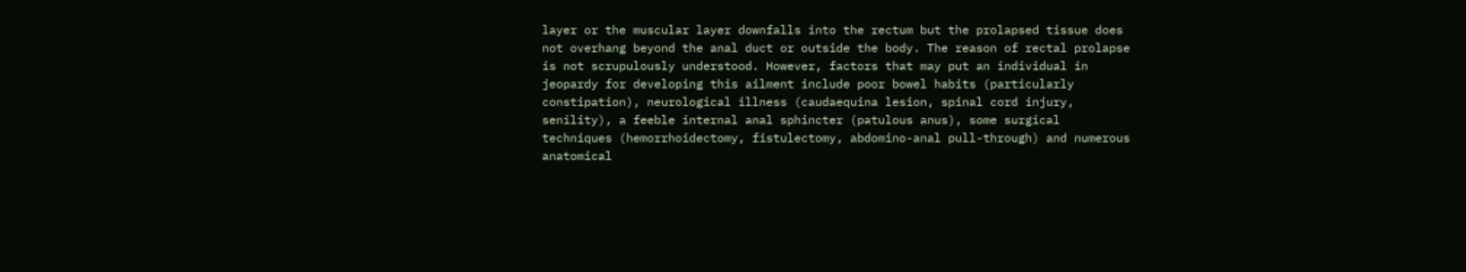layer or the muscular layer downfalls into the rectum but the prolapsed tissue does not overhang beyond the anal duct or outside the body. The reason of rectal prolapse is not scrupulously understood. However, factors that may put an individual in jeopardy for developing this ailment include poor bowel habits (particularly constipation), neurological illness (caudaequina lesion, spinal cord injury, senility), a feeble internal anal sphincter (patulous anus), some surgical techniques (hemorrhoidectomy, fistulectomy, abdomino-anal pull-through) and numerous anatomical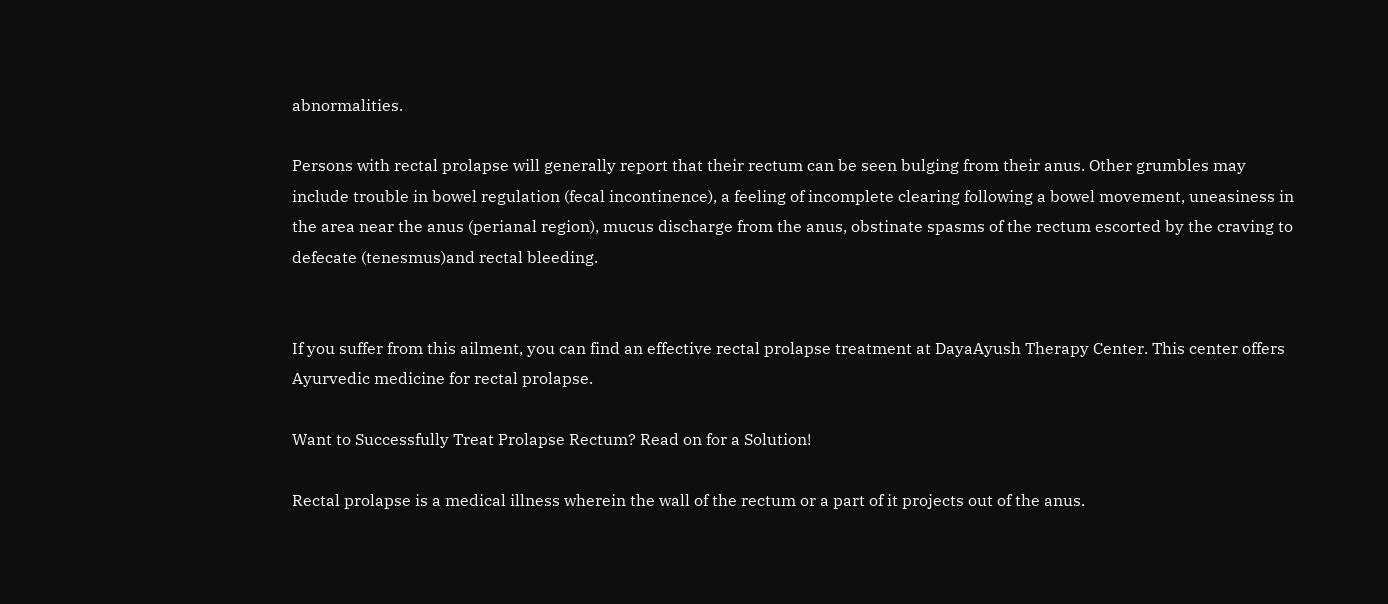abnormalities.

Persons with rectal prolapse will generally report that their rectum can be seen bulging from their anus. Other grumbles may include trouble in bowel regulation (fecal incontinence), a feeling of incomplete clearing following a bowel movement, uneasiness in the area near the anus (perianal region), mucus discharge from the anus, obstinate spasms of the rectum escorted by the craving to defecate (tenesmus)and rectal bleeding.


If you suffer from this ailment, you can find an effective rectal prolapse treatment at DayaAyush Therapy Center. This center offers Ayurvedic medicine for rectal prolapse.

Want to Successfully Treat Prolapse Rectum? Read on for a Solution!

Rectal prolapse is a medical illness wherein the wall of the rectum or a part of it projects out of the anus.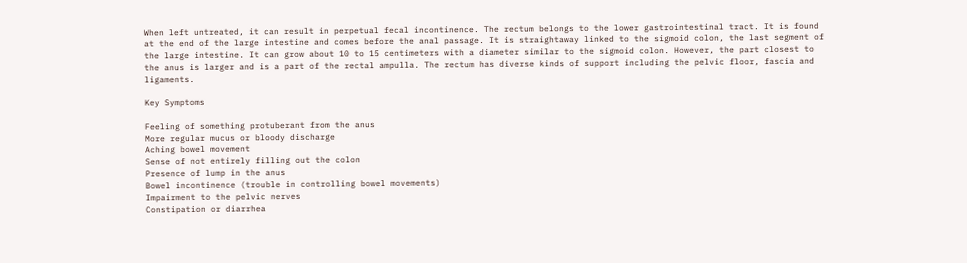When left untreated, it can result in perpetual fecal incontinence. The rectum belongs to the lower gastrointestinal tract. It is found at the end of the large intestine and comes before the anal passage. It is straightaway linked to the sigmoid colon, the last segment of the large intestine. It can grow about 10 to 15 centimeters with a diameter similar to the sigmoid colon. However, the part closest to the anus is larger and is a part of the rectal ampulla. The rectum has diverse kinds of support including the pelvic floor, fascia and ligaments.

Key Symptoms

Feeling of something protuberant from the anus
More regular mucus or bloody discharge
Aching bowel movement
Sense of not entirely filling out the colon
Presence of lump in the anus
Bowel incontinence (trouble in controlling bowel movements)
Impairment to the pelvic nerves
Constipation or diarrhea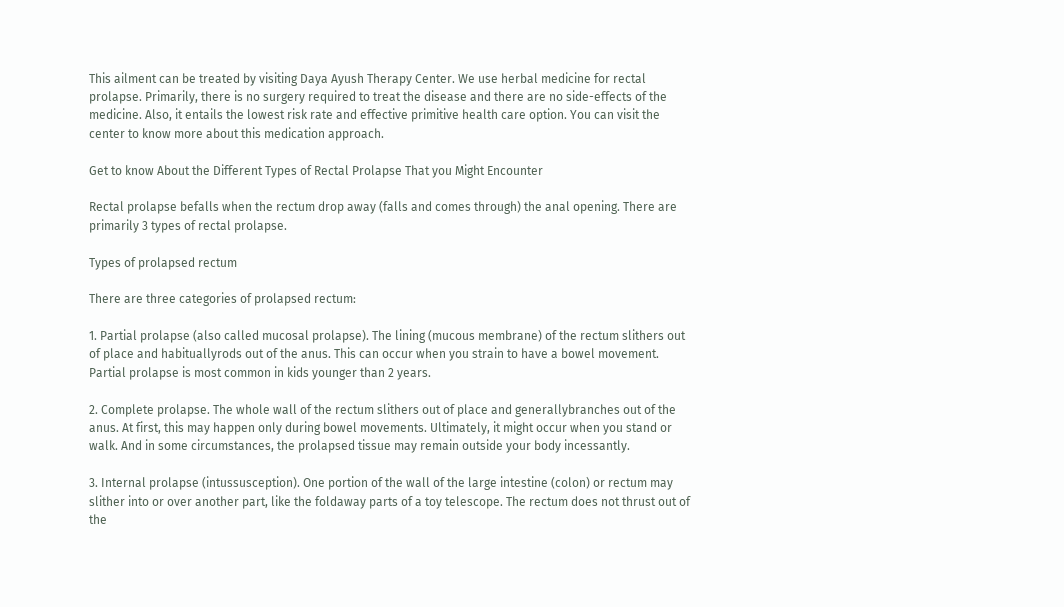This ailment can be treated by visiting Daya Ayush Therapy Center. We use herbal medicine for rectal prolapse. Primarily, there is no surgery required to treat the disease and there are no side-effects of the medicine. Also, it entails the lowest risk rate and effective primitive health care option. You can visit the center to know more about this medication approach.

Get to know About the Different Types of Rectal Prolapse That you Might Encounter

Rectal prolapse befalls when the rectum drop away (falls and comes through) the anal opening. There are primarily 3 types of rectal prolapse.

Types of prolapsed rectum

There are three categories of prolapsed rectum:

1. Partial prolapse (also called mucosal prolapse). The lining (mucous membrane) of the rectum slithers out of place and habituallyrods out of the anus. This can occur when you strain to have a bowel movement. Partial prolapse is most common in kids younger than 2 years.

2. Complete prolapse. The whole wall of the rectum slithers out of place and generallybranches out of the anus. At first, this may happen only during bowel movements. Ultimately, it might occur when you stand or walk. And in some circumstances, the prolapsed tissue may remain outside your body incessantly.

3. Internal prolapse (intussusception). One portion of the wall of the large intestine (colon) or rectum may slither into or over another part, like the foldaway parts of a toy telescope. The rectum does not thrust out of the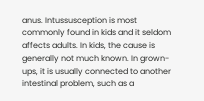anus. Intussusception is most commonly found in kids and it seldom affects adults. In kids, the cause is generally not much known. In grown-ups, it is usually connected to another intestinal problem, such as a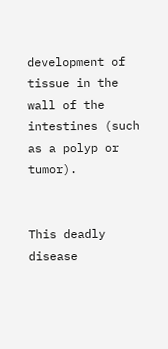development of tissue in the wall of the intestines (such as a polyp or tumor).


This deadly disease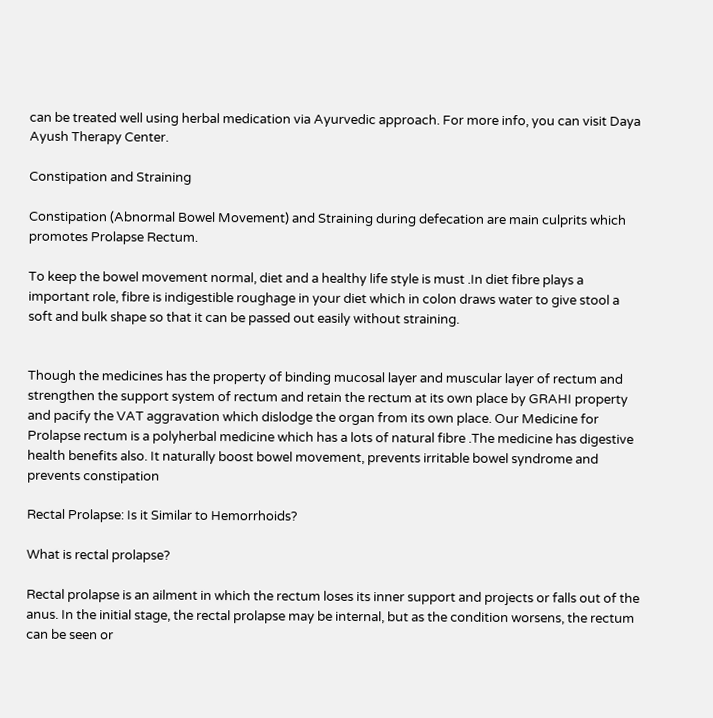can be treated well using herbal medication via Ayurvedic approach. For more info, you can visit Daya Ayush Therapy Center.

Constipation and Straining

Constipation (Abnormal Bowel Movement) and Straining during defecation are main culprits which promotes Prolapse Rectum.

To keep the bowel movement normal, diet and a healthy life style is must .In diet fibre plays a important role, fibre is indigestible roughage in your diet which in colon draws water to give stool a soft and bulk shape so that it can be passed out easily without straining.


Though the medicines has the property of binding mucosal layer and muscular layer of rectum and strengthen the support system of rectum and retain the rectum at its own place by GRAHI property and pacify the VAT aggravation which dislodge the organ from its own place. Our Medicine for Prolapse rectum is a polyherbal medicine which has a lots of natural fibre .The medicine has digestive health benefits also. It naturally boost bowel movement, prevents irritable bowel syndrome and prevents constipation

Rectal Prolapse: Is it Similar to Hemorrhoids?

What is rectal prolapse?

Rectal prolapse is an ailment in which the rectum loses its inner support and projects or falls out of the anus. In the initial stage, the rectal prolapse may be internal, but as the condition worsens, the rectum can be seen or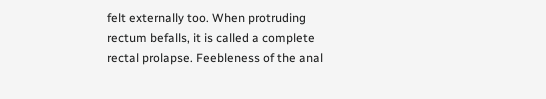felt externally too. When protruding rectum befalls, it is called a complete rectal prolapse. Feebleness of the anal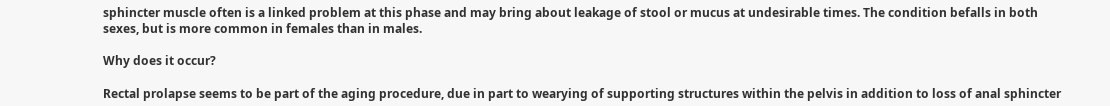sphincter muscle often is a linked problem at this phase and may bring about leakage of stool or mucus at undesirable times. The condition befalls in both sexes, but is more common in females than in males.

Why does it occur?

Rectal prolapse seems to be part of the aging procedure, due in part to wearying of supporting structures within the pelvis in addition to loss of anal sphincter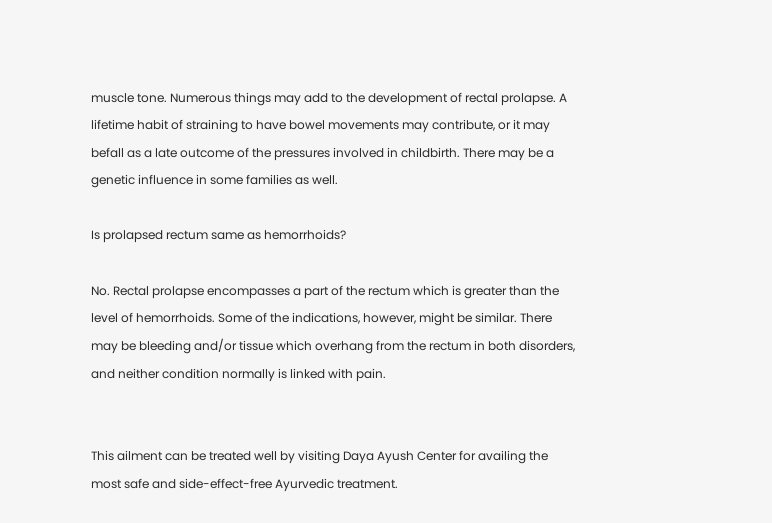muscle tone. Numerous things may add to the development of rectal prolapse. A lifetime habit of straining to have bowel movements may contribute, or it may befall as a late outcome of the pressures involved in childbirth. There may be a genetic influence in some families as well.

Is prolapsed rectum same as hemorrhoids?

No. Rectal prolapse encompasses a part of the rectum which is greater than the level of hemorrhoids. Some of the indications, however, might be similar. There may be bleeding and/or tissue which overhang from the rectum in both disorders, and neither condition normally is linked with pain.


This ailment can be treated well by visiting Daya Ayush Center for availing the most safe and side-effect-free Ayurvedic treatment.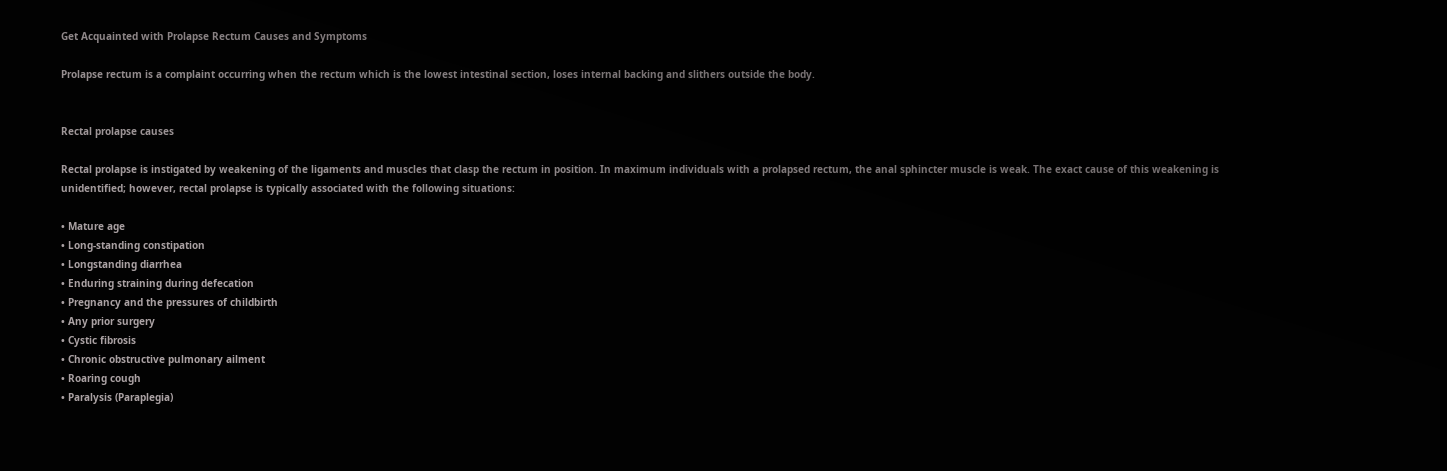Get Acquainted with Prolapse Rectum Causes and Symptoms

Prolapse rectum is a complaint occurring when the rectum which is the lowest intestinal section, loses internal backing and slithers outside the body.


Rectal prolapse causes

Rectal prolapse is instigated by weakening of the ligaments and muscles that clasp the rectum in position. In maximum individuals with a prolapsed rectum, the anal sphincter muscle is weak. The exact cause of this weakening is unidentified; however, rectal prolapse is typically associated with the following situations:

• Mature age
• Long-standing constipation
• Longstanding diarrhea
• Enduring straining during defecation
• Pregnancy and the pressures of childbirth
• Any prior surgery
• Cystic fibrosis
• Chronic obstructive pulmonary ailment
• Roaring cough
• Paralysis (Paraplegia)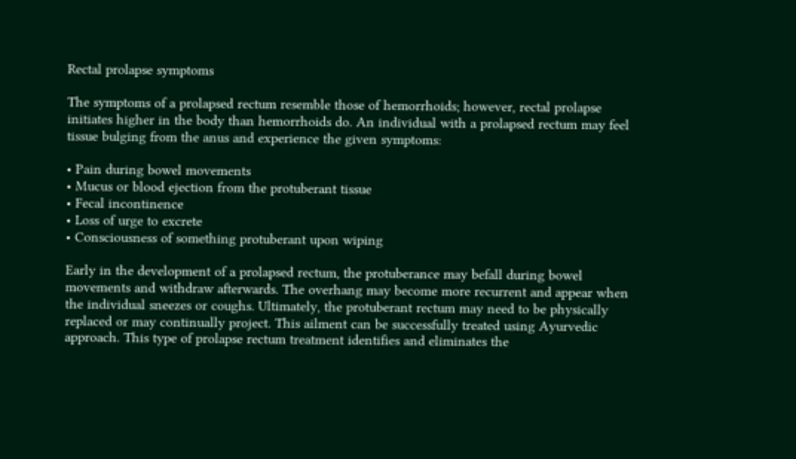Rectal prolapse symptoms

The symptoms of a prolapsed rectum resemble those of hemorrhoids; however, rectal prolapse initiates higher in the body than hemorrhoids do. An individual with a prolapsed rectum may feel tissue bulging from the anus and experience the given symptoms:

• Pain during bowel movements
• Mucus or blood ejection from the protuberant tissue
• Fecal incontinence
• Loss of urge to excrete
• Consciousness of something protuberant upon wiping

Early in the development of a prolapsed rectum, the protuberance may befall during bowel movements and withdraw afterwards. The overhang may become more recurrent and appear when the individual sneezes or coughs. Ultimately, the protuberant rectum may need to be physically replaced or may continually project. This ailment can be successfully treated using Ayurvedic approach. This type of prolapse rectum treatment identifies and eliminates the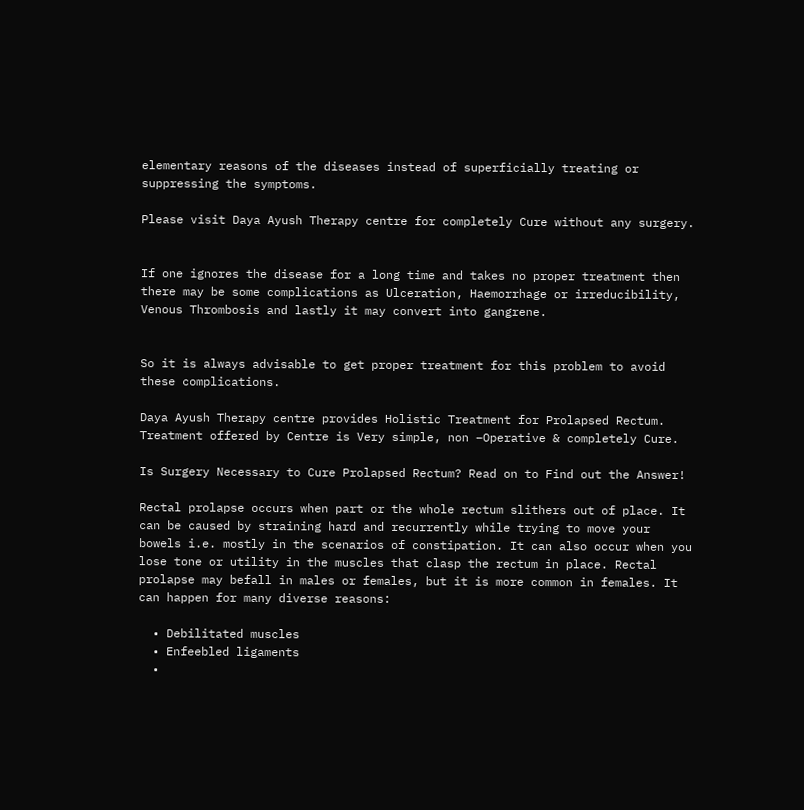elementary reasons of the diseases instead of superficially treating or suppressing the symptoms.

Please visit Daya Ayush Therapy centre for completely Cure without any surgery.


If one ignores the disease for a long time and takes no proper treatment then there may be some complications as Ulceration, Haemorrhage or irreducibility, Venous Thrombosis and lastly it may convert into gangrene.


So it is always advisable to get proper treatment for this problem to avoid these complications.

Daya Ayush Therapy centre provides Holistic Treatment for Prolapsed Rectum.
Treatment offered by Centre is Very simple, non –Operative & completely Cure.

Is Surgery Necessary to Cure Prolapsed Rectum? Read on to Find out the Answer!

Rectal prolapse occurs when part or the whole rectum slithers out of place. It can be caused by straining hard and recurrently while trying to move your bowels i.e. mostly in the scenarios of constipation. It can also occur when you lose tone or utility in the muscles that clasp the rectum in place. Rectal prolapse may befall in males or females, but it is more common in females. It can happen for many diverse reasons:

  • Debilitated muscles
  • Enfeebled ligaments
  •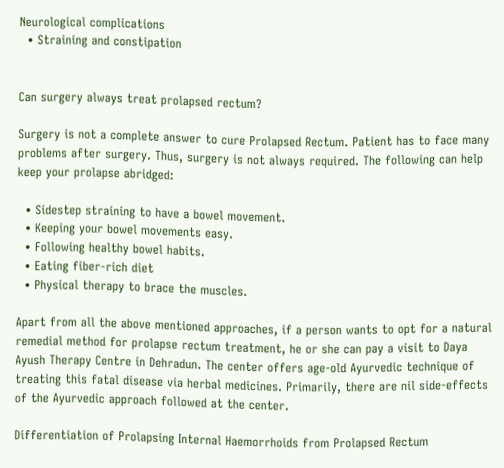Neurological complications
  • Straining and constipation


Can surgery always treat prolapsed rectum?

Surgery is not a complete answer to cure Prolapsed Rectum. Patient has to face many problems after surgery. Thus, surgery is not always required. The following can help keep your prolapse abridged:

  • Sidestep straining to have a bowel movement.
  • Keeping your bowel movements easy.
  • Following healthy bowel habits.
  • Eating fiber-rich diet
  • Physical therapy to brace the muscles.

Apart from all the above mentioned approaches, if a person wants to opt for a natural remedial method for prolapse rectum treatment, he or she can pay a visit to Daya Ayush Therapy Centre in Dehradun. The center offers age-old Ayurvedic technique of treating this fatal disease via herbal medicines. Primarily, there are nil side-effects of the Ayurvedic approach followed at the center.

Differentiation of Prolapsing Internal Haemorrhoids from Prolapsed Rectum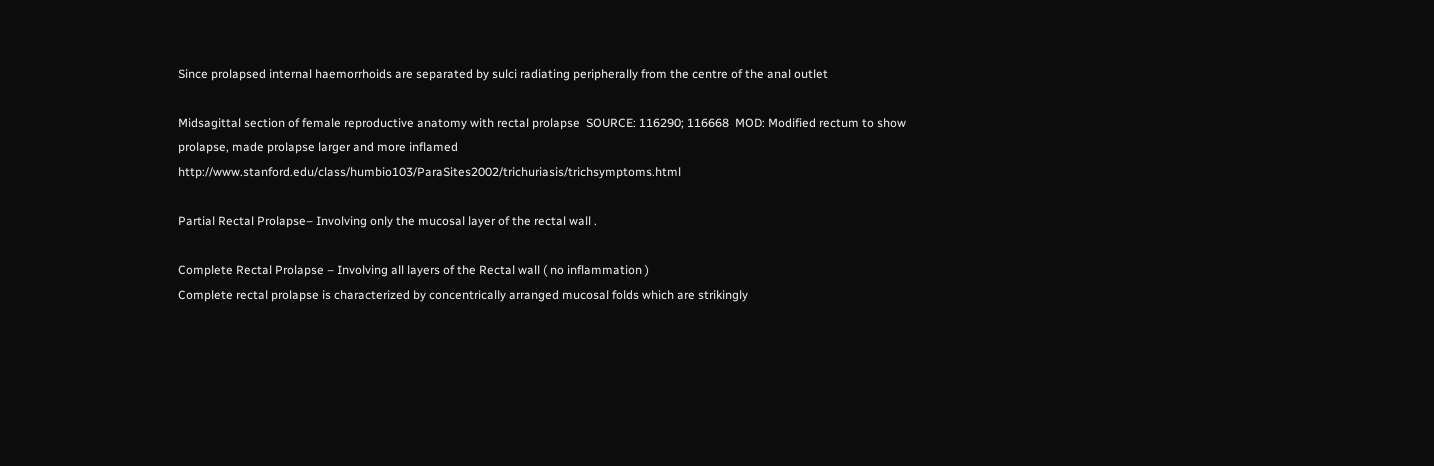Since prolapsed internal haemorrhoids are separated by sulci radiating peripherally from the centre of the anal outlet

Midsagittal section of female reproductive anatomy with rectal prolapse  SOURCE: 116290; 116668  MOD: Modified rectum to show prolapse, made prolapse larger and more inflamed http://www.stanford.edu/class/humbio103/ParaSites2002/trichuriasis/trichsymptoms.html

Partial Rectal Prolapse– Involving only the mucosal layer of the rectal wall .

Complete Rectal Prolapse – Involving all layers of the Rectal wall ( no inflammation )
Complete rectal prolapse is characterized by concentrically arranged mucosal folds which are strikingly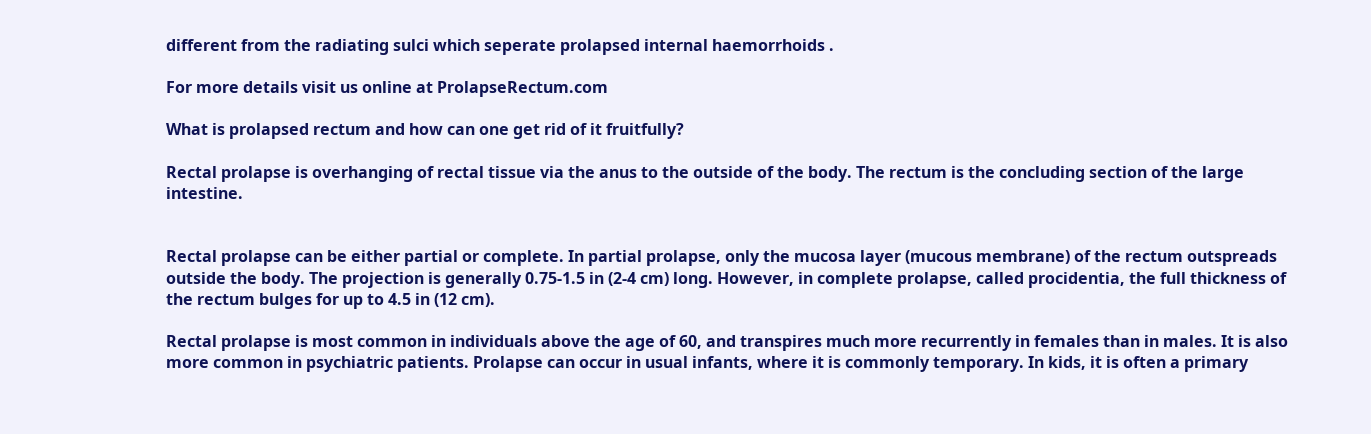different from the radiating sulci which seperate prolapsed internal haemorrhoids .

For more details visit us online at ProlapseRectum.com

What is prolapsed rectum and how can one get rid of it fruitfully?

Rectal prolapse is overhanging of rectal tissue via the anus to the outside of the body. The rectum is the concluding section of the large intestine.


Rectal prolapse can be either partial or complete. In partial prolapse, only the mucosa layer (mucous membrane) of the rectum outspreads outside the body. The projection is generally 0.75-1.5 in (2-4 cm) long. However, in complete prolapse, called procidentia, the full thickness of the rectum bulges for up to 4.5 in (12 cm).

Rectal prolapse is most common in individuals above the age of 60, and transpires much more recurrently in females than in males. It is also more common in psychiatric patients. Prolapse can occur in usual infants, where it is commonly temporary. In kids, it is often a primary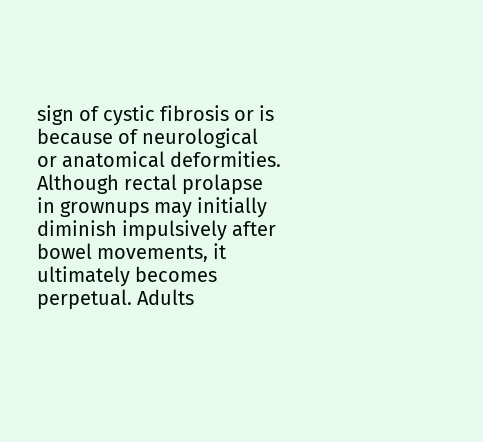sign of cystic fibrosis or is because of neurological or anatomical deformities. Although rectal prolapse in grownups may initially diminish impulsively after bowel movements, it ultimately becomes perpetual. Adults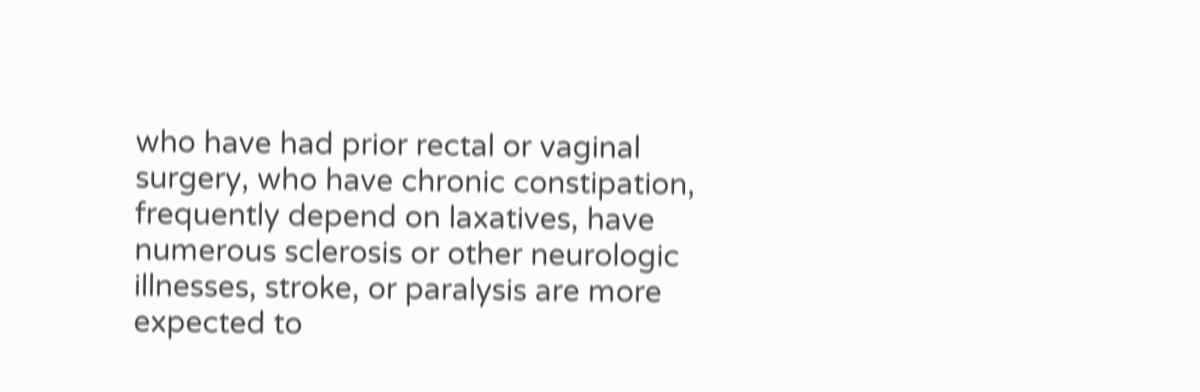who have had prior rectal or vaginal surgery, who have chronic constipation, frequently depend on laxatives, have numerous sclerosis or other neurologic illnesses, stroke, or paralysis are more expected to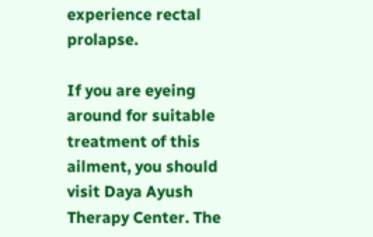experience rectal prolapse.

If you are eyeing around for suitable treatment of this ailment, you should visit Daya Ayush Therapy Center. The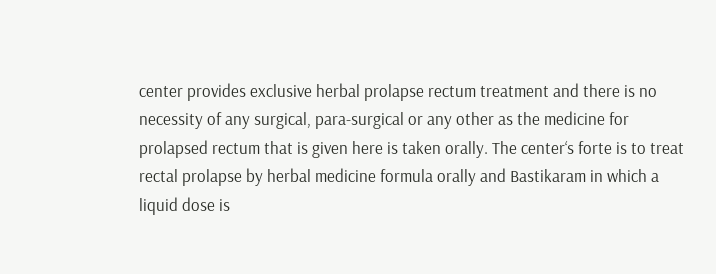center provides exclusive herbal prolapse rectum treatment and there is no necessity of any surgical, para-surgical or any other as the medicine for prolapsed rectum that is given here is taken orally. The center‘s forte is to treat rectal prolapse by herbal medicine formula orally and Bastikaram in which a liquid dose is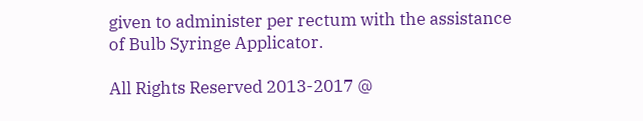given to administer per rectum with the assistance of Bulb Syringe Applicator.

All Rights Reserved 2013-2017 @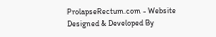ProlapseRectum.com - Website Designed & Developed By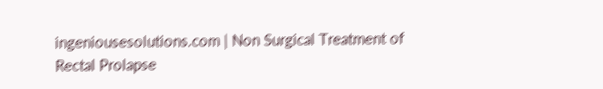ingeniousesolutions.com | Non Surgical Treatment of Rectal Prolapse